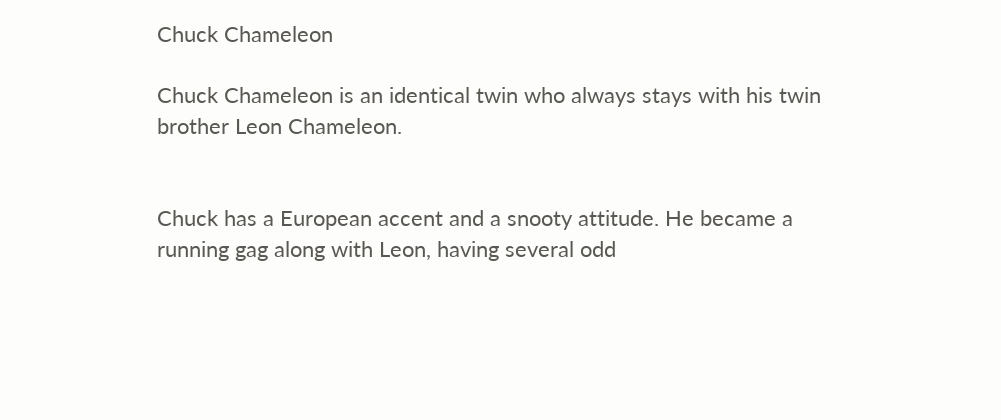Chuck Chameleon

Chuck Chameleon is an identical twin who always stays with his twin brother Leon Chameleon.


Chuck has a European accent and a snooty attitude. He became a running gag along with Leon, having several odd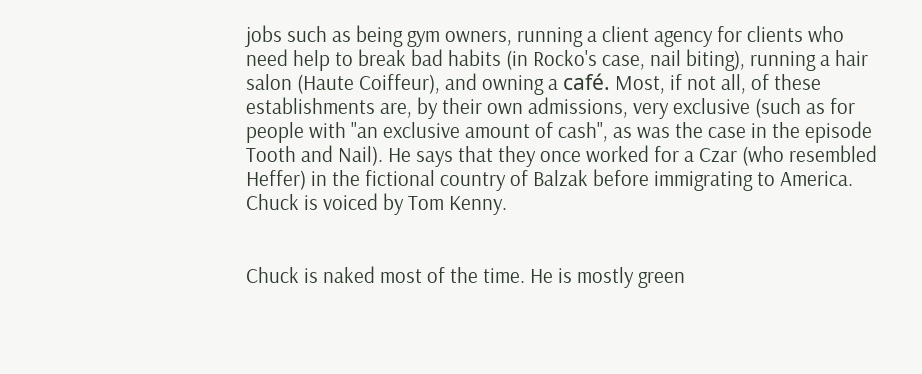jobs such as being gym owners, running a client agency for clients who need help to break bad habits (in Rocko's case, nail biting), running a hair salon (Haute Coiffeur), and owning a café. Most, if not all, of these establishments are, by their own admissions, very exclusive (such as for people with "an exclusive amount of cash", as was the case in the episode Tooth and Nail). He says that they once worked for a Czar (who resembled Heffer) in the fictional country of Balzak before immigrating to America. Chuck is voiced by Tom Kenny.


Chuck is naked most of the time. He is mostly green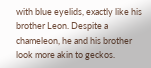with blue eyelids, exactly like his brother Leon. Despite a chameleon, he and his brother look more akin to geckos.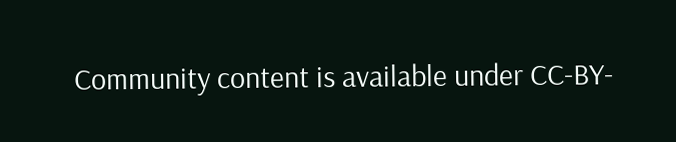Community content is available under CC-BY-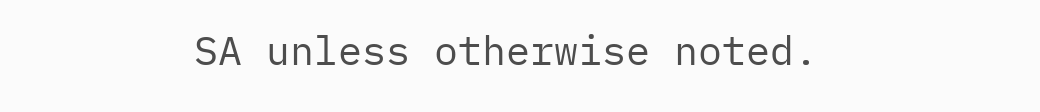SA unless otherwise noted.